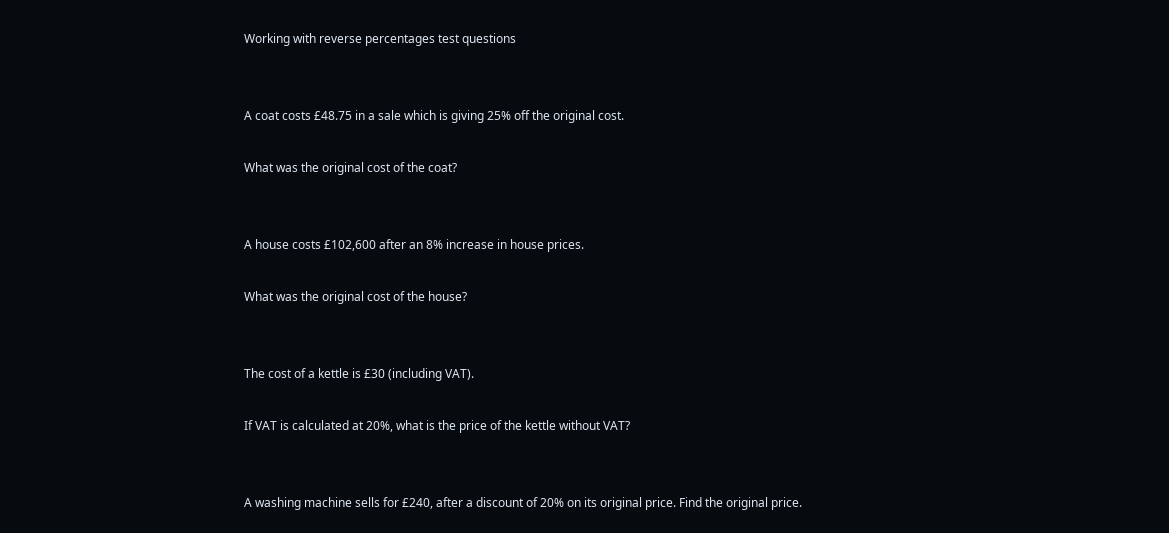Working with reverse percentages test questions


A coat costs £48.75 in a sale which is giving 25% off the original cost.

What was the original cost of the coat?


A house costs £102,600 after an 8% increase in house prices.

What was the original cost of the house?


The cost of a kettle is £30 (including VAT).

If VAT is calculated at 20%, what is the price of the kettle without VAT?


A washing machine sells for £240, after a discount of 20% on its original price. Find the original price.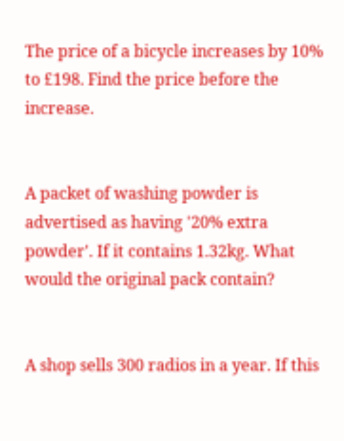The price of a bicycle increases by 10% to £198. Find the price before the increase.


A packet of washing powder is advertised as having '20% extra powder'. If it contains 1.32kg. What would the original pack contain?


A shop sells 300 radios in a year. If this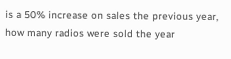is a 50% increase on sales the previous year, how many radios were sold the year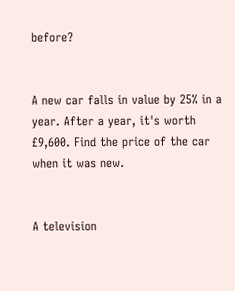before?


A new car falls in value by 25% in a year. After a year, it's worth £9,600. Find the price of the car when it was new.


A television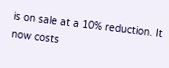is on sale at a 10% reduction. It now costs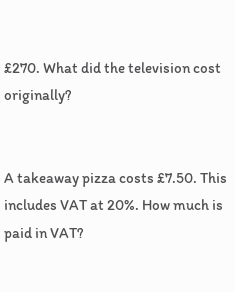£270. What did the television cost originally?


A takeaway pizza costs £7.50. This includes VAT at 20%. How much is paid in VAT?